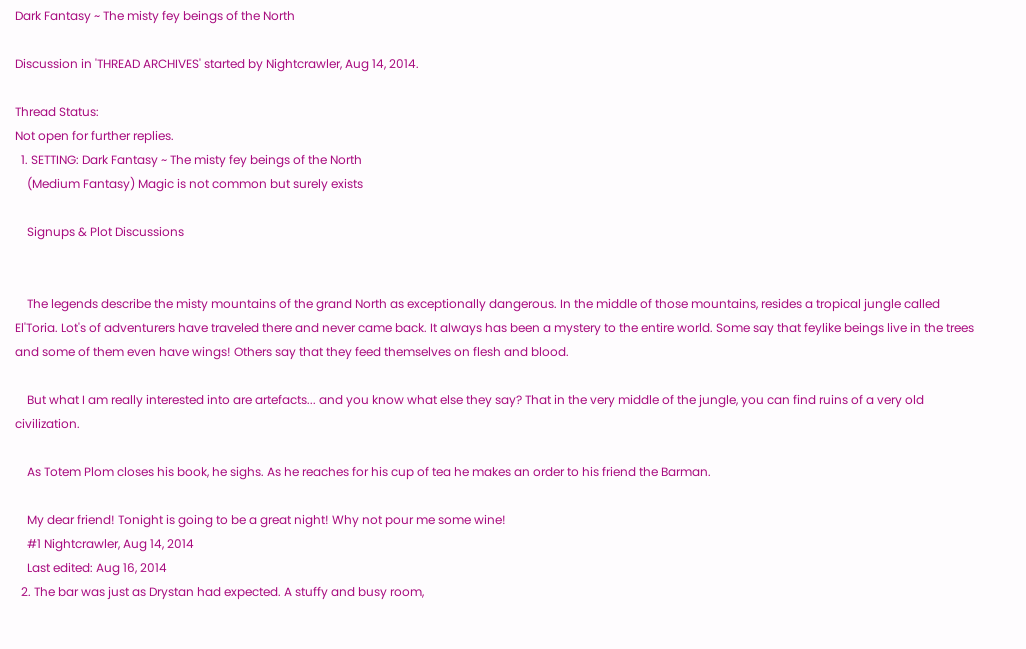Dark Fantasy ~ The misty fey beings of the North

Discussion in 'THREAD ARCHIVES' started by Nightcrawler, Aug 14, 2014.

Thread Status:
Not open for further replies.
  1. SETTING: Dark Fantasy ~ The misty fey beings of the North
    (Medium Fantasy) Magic is not common but surely exists

    Signups & Plot Discussions


    The legends describe the misty mountains of the grand North as exceptionally dangerous. In the middle of those mountains, resides a tropical jungle called El'Toria. Lot's of adventurers have traveled there and never came back. It always has been a mystery to the entire world. Some say that feylike beings live in the trees and some of them even have wings! Others say that they feed themselves on flesh and blood.

    But what I am really interested into are artefacts... and you know what else they say? That in the very middle of the jungle, you can find ruins of a very old civilization.

    As Totem Plom closes his book, he sighs. As he reaches for his cup of tea he makes an order to his friend the Barman.

    My dear friend! Tonight is going to be a great night! Why not pour me some wine!
    #1 Nightcrawler, Aug 14, 2014
    Last edited: Aug 16, 2014
  2. The bar was just as Drystan had expected. A stuffy and busy room,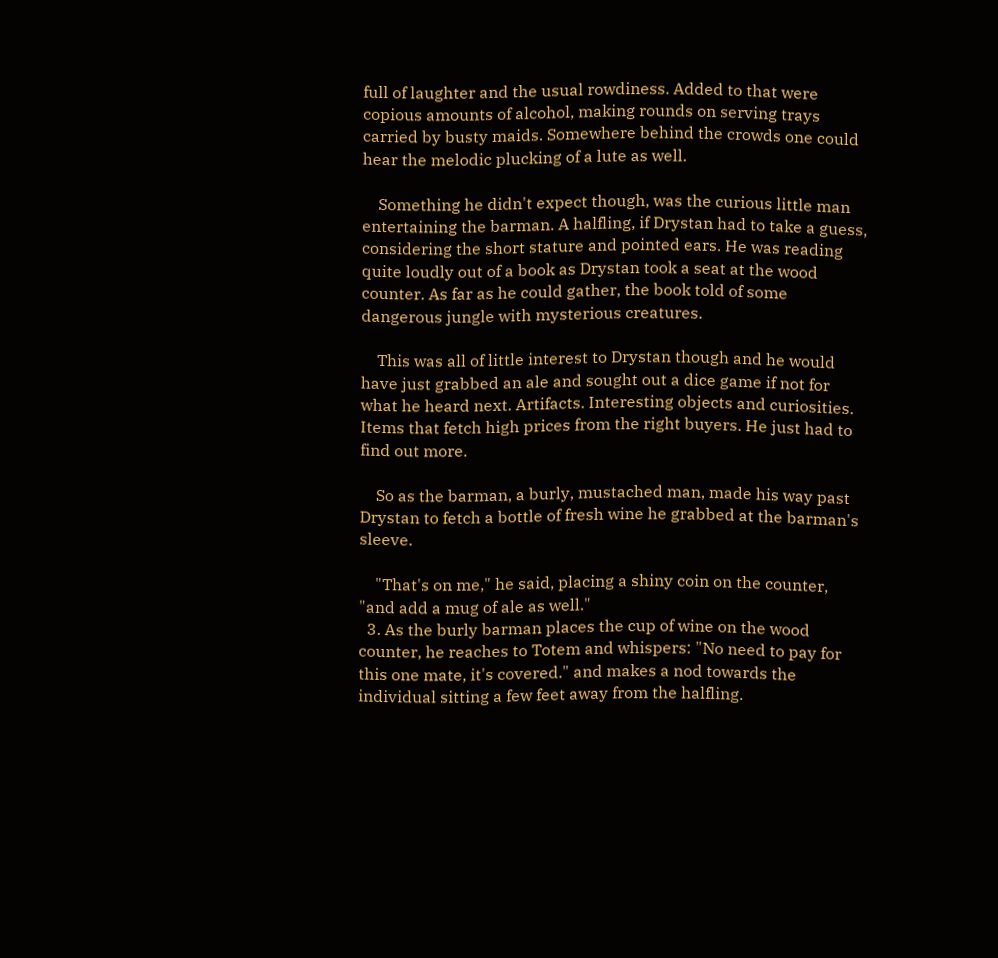full of laughter and the usual rowdiness. Added to that were copious amounts of alcohol, making rounds on serving trays carried by busty maids. Somewhere behind the crowds one could hear the melodic plucking of a lute as well.

    Something he didn't expect though, was the curious little man entertaining the barman. A halfling, if Drystan had to take a guess, considering the short stature and pointed ears. He was reading quite loudly out of a book as Drystan took a seat at the wood counter. As far as he could gather, the book told of some dangerous jungle with mysterious creatures.

    This was all of little interest to Drystan though and he would have just grabbed an ale and sought out a dice game if not for what he heard next. Artifacts. Interesting objects and curiosities. Items that fetch high prices from the right buyers. He just had to find out more.

    So as the barman, a burly, mustached man, made his way past Drystan to fetch a bottle of fresh wine he grabbed at the barman's sleeve.

    "That's on me," he said, placing a shiny coin on the counter, "and add a mug of ale as well."
  3. As the burly barman places the cup of wine on the wood counter, he reaches to Totem and whispers: "No need to pay for this one mate, it's covered." and makes a nod towards the individual sitting a few feet away from the halfling.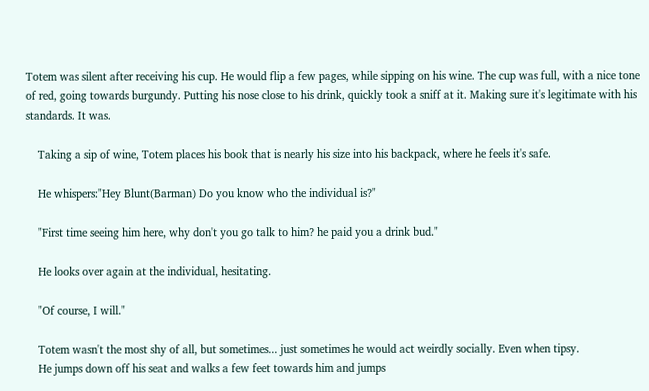Totem was silent after receiving his cup. He would flip a few pages, while sipping on his wine. The cup was full, with a nice tone of red, going towards burgundy. Putting his nose close to his drink, quickly took a sniff at it. Making sure it's legitimate with his standards. It was.

    Taking a sip of wine, Totem places his book that is nearly his size into his backpack, where he feels it's safe.

    He whispers:"Hey Blunt(Barman) Do you know who the individual is?"

    "First time seeing him here, why don't you go talk to him? he paid you a drink bud."

    He looks over again at the individual, hesitating.

    "Of course, I will."

    Totem wasn't the most shy of all, but sometimes... just sometimes he would act weirdly socially. Even when tipsy.
    He jumps down off his seat and walks a few feet towards him and jumps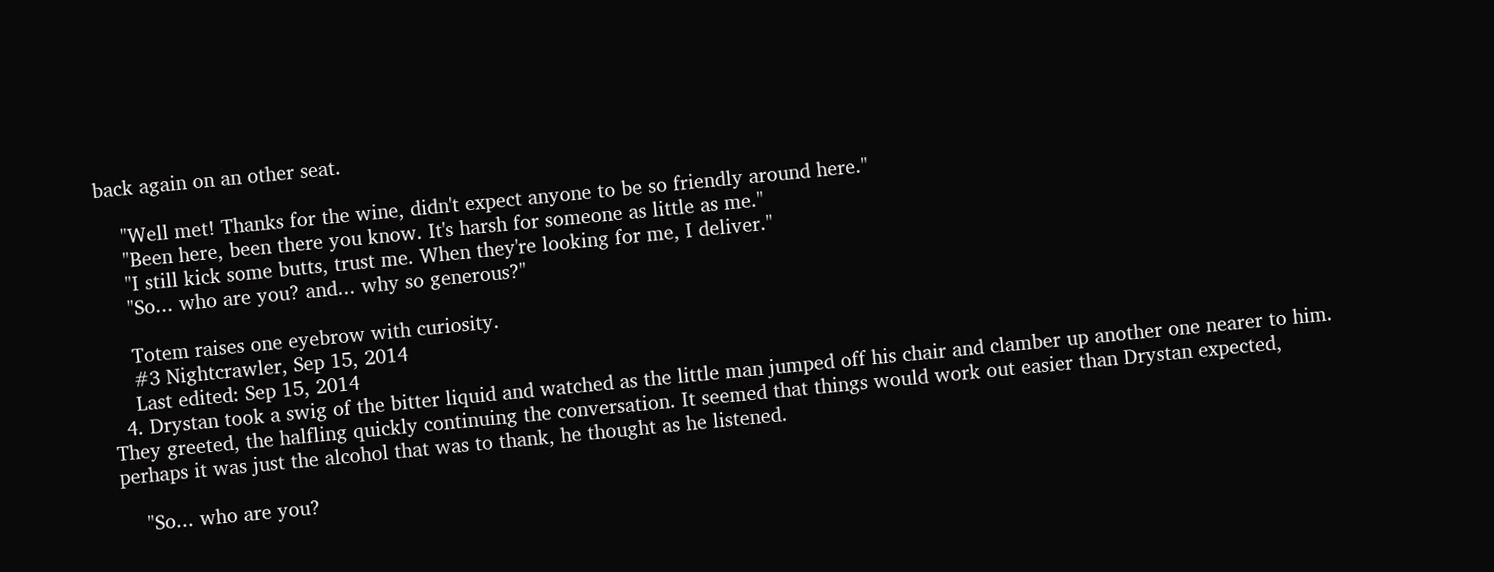back again on an other seat.

    "Well met! Thanks for the wine, didn't expect anyone to be so friendly around here."
    "Been here, been there you know. It's harsh for someone as little as me."
    "I still kick some butts, trust me. When they're looking for me, I deliver."
    "So... who are you? and... why so generous?"

    Totem raises one eyebrow with curiosity.
    #3 Nightcrawler, Sep 15, 2014
    Last edited: Sep 15, 2014
  4. Drystan took a swig of the bitter liquid and watched as the little man jumped off his chair and clamber up another one nearer to him. They greeted, the halfling quickly continuing the conversation. It seemed that things would work out easier than Drystan expected, perhaps it was just the alcohol that was to thank, he thought as he listened.

    "So... who are you?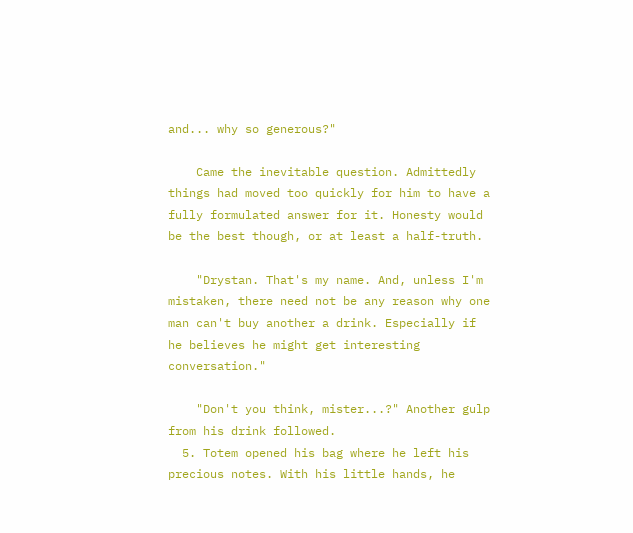and... why so generous?"

    Came the inevitable question. Admittedly things had moved too quickly for him to have a fully formulated answer for it. Honesty would be the best though, or at least a half-truth.

    "Drystan. That's my name. And, unless I'm mistaken, there need not be any reason why one man can't buy another a drink. Especially if he believes he might get interesting conversation."

    "Don't you think, mister...?" Another gulp from his drink followed.
  5. Totem opened his bag where he left his precious notes. With his little hands, he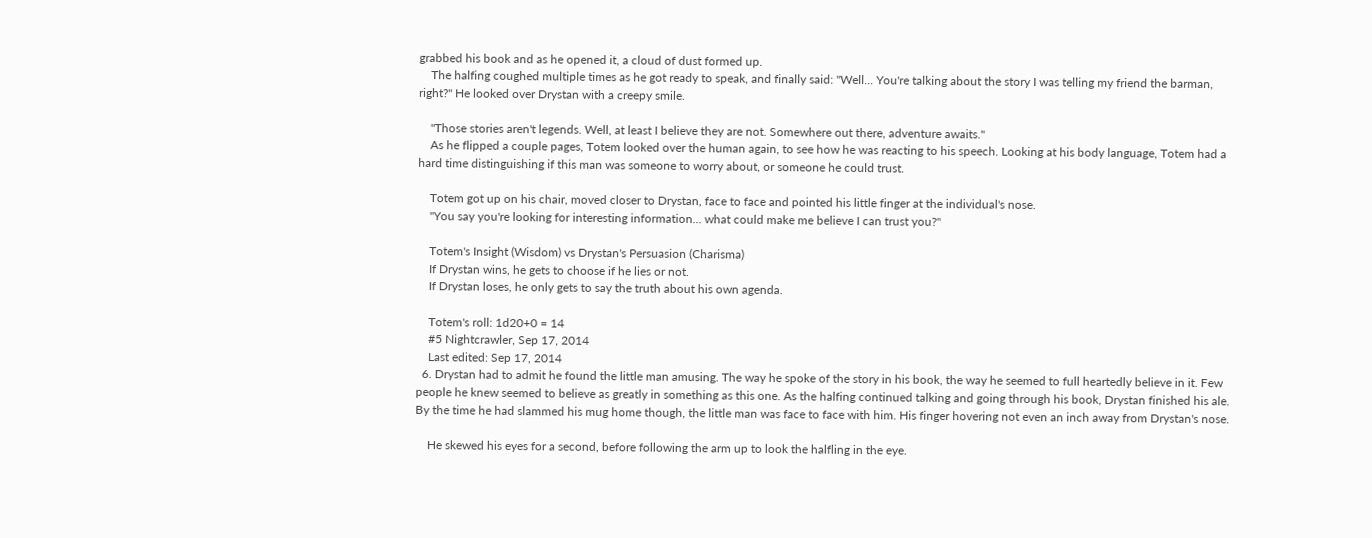grabbed his book and as he opened it, a cloud of dust formed up.
    The halfing coughed multiple times as he got ready to speak, and finally said: "Well... You're talking about the story I was telling my friend the barman, right?" He looked over Drystan with a creepy smile.

    "Those stories aren't legends. Well, at least I believe they are not. Somewhere out there, adventure awaits."
    As he flipped a couple pages, Totem looked over the human again, to see how he was reacting to his speech. Looking at his body language, Totem had a hard time distinguishing if this man was someone to worry about, or someone he could trust.

    Totem got up on his chair, moved closer to Drystan, face to face and pointed his little finger at the individual's nose.
    "You say you're looking for interesting information... what could make me believe I can trust you?"

    Totem's Insight (Wisdom) vs Drystan's Persuasion (Charisma)
    If Drystan wins, he gets to choose if he lies or not.
    If Drystan loses, he only gets to say the truth about his own agenda.

    Totem's roll: 1d20+0 = 14
    #5 Nightcrawler, Sep 17, 2014
    Last edited: Sep 17, 2014
  6. Drystan had to admit he found the little man amusing. The way he spoke of the story in his book, the way he seemed to full heartedly believe in it. Few people he knew seemed to believe as greatly in something as this one. As the halfing continued talking and going through his book, Drystan finished his ale. By the time he had slammed his mug home though, the little man was face to face with him. His finger hovering not even an inch away from Drystan's nose.

    He skewed his eyes for a second, before following the arm up to look the halfling in the eye.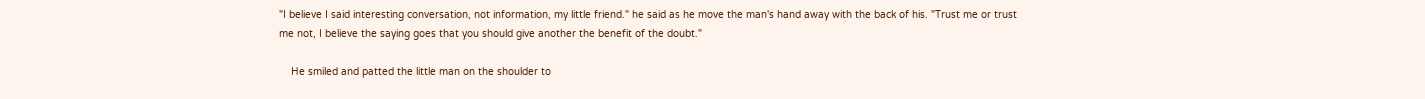"I believe I said interesting conversation, not information, my little friend." he said as he move the man's hand away with the back of his. "Trust me or trust me not, I believe the saying goes that you should give another the benefit of the doubt."

    He smiled and patted the little man on the shoulder to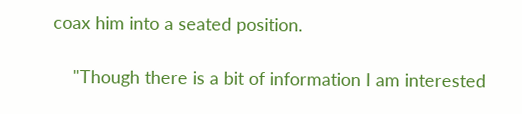coax him into a seated position.

    "Though there is a bit of information I am interested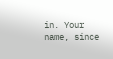in. Your name, since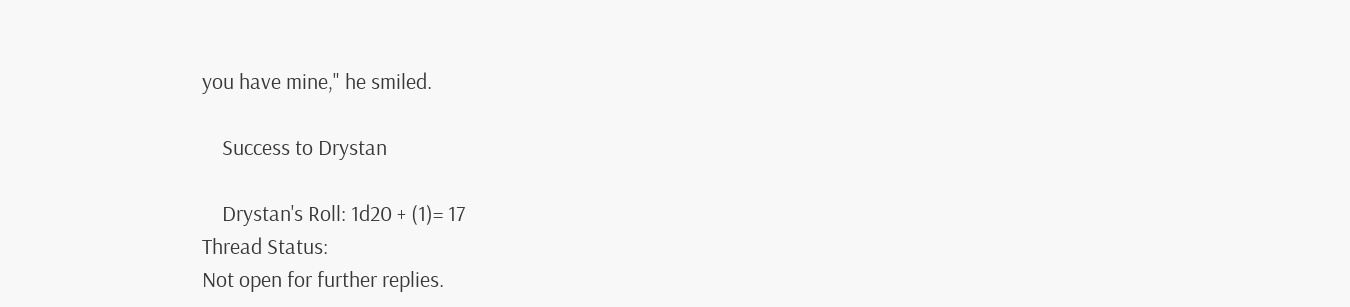you have mine," he smiled.

    Success to Drystan

    Drystan's Roll: 1d20 + (1)= 17
Thread Status:
Not open for further replies.